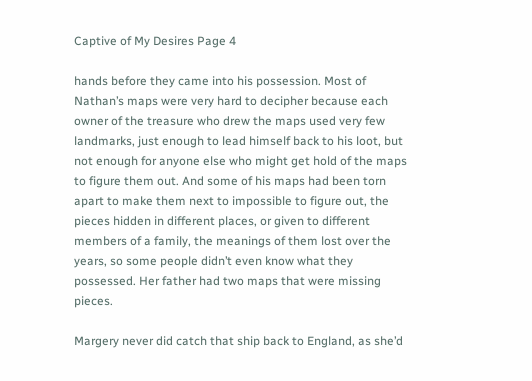Captive of My Desires Page 4

hands before they came into his possession. Most of Nathan’s maps were very hard to decipher because each owner of the treasure who drew the maps used very few landmarks, just enough to lead himself back to his loot, but not enough for anyone else who might get hold of the maps to figure them out. And some of his maps had been torn apart to make them next to impossible to figure out, the pieces hidden in different places, or given to different members of a family, the meanings of them lost over the years, so some people didn’t even know what they possessed. Her father had two maps that were missing pieces.

Margery never did catch that ship back to England, as she’d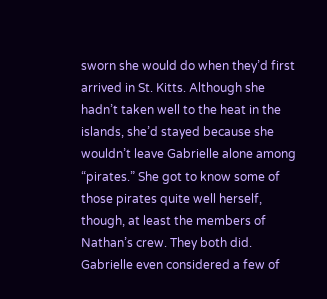sworn she would do when they’d first arrived in St. Kitts. Although she hadn’t taken well to the heat in the islands, she’d stayed because she wouldn’t leave Gabrielle alone among “pirates.” She got to know some of those pirates quite well herself, though, at least the members of Nathan’s crew. They both did. Gabrielle even considered a few of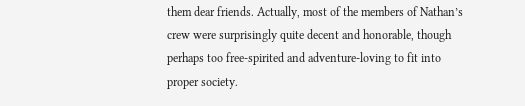them dear friends. Actually, most of the members of Nathan’s crew were surprisingly quite decent and honorable, though perhaps too free-spirited and adventure-loving to fit into proper society.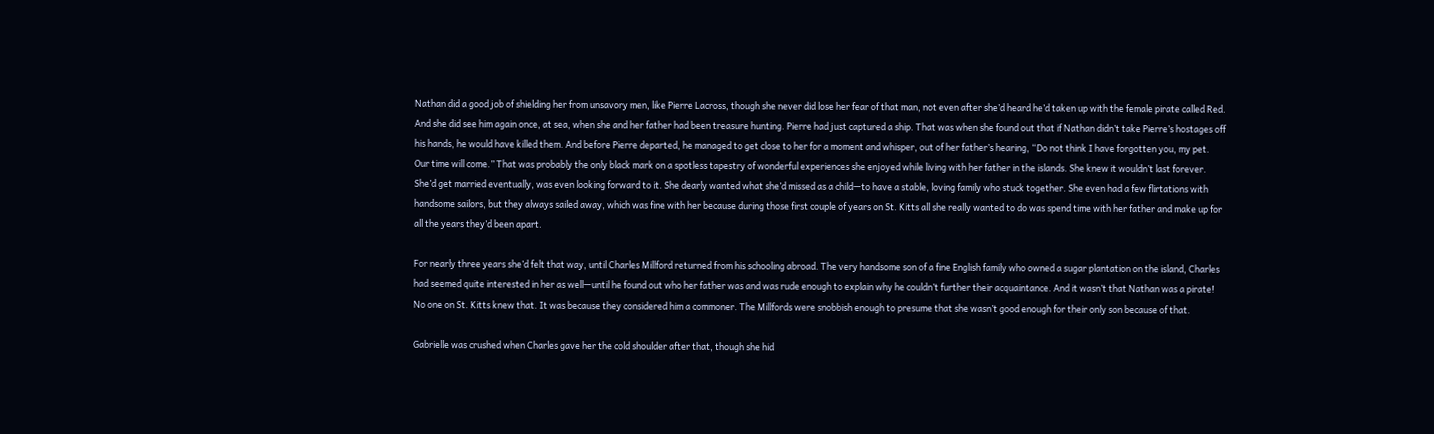Nathan did a good job of shielding her from unsavory men, like Pierre Lacross, though she never did lose her fear of that man, not even after she’d heard he’d taken up with the female pirate called Red. And she did see him again once, at sea, when she and her father had been treasure hunting. Pierre had just captured a ship. That was when she found out that if Nathan didn’t take Pierre’s hostages off his hands, he would have killed them. And before Pierre departed, he managed to get close to her for a moment and whisper, out of her father’s hearing, “Do not think I have forgotten you, my pet. Our time will come.” That was probably the only black mark on a spotless tapestry of wonderful experiences she enjoyed while living with her father in the islands. She knew it wouldn’t last forever. She’d get married eventually, was even looking forward to it. She dearly wanted what she’d missed as a child—to have a stable, loving family who stuck together. She even had a few flirtations with handsome sailors, but they always sailed away, which was fine with her because during those first couple of years on St. Kitts all she really wanted to do was spend time with her father and make up for all the years they’d been apart.

For nearly three years she’d felt that way, until Charles Millford returned from his schooling abroad. The very handsome son of a fine English family who owned a sugar plantation on the island, Charles had seemed quite interested in her as well—until he found out who her father was and was rude enough to explain why he couldn’t further their acquaintance. And it wasn’t that Nathan was a pirate! No one on St. Kitts knew that. It was because they considered him a commoner. The Millfords were snobbish enough to presume that she wasn’t good enough for their only son because of that.

Gabrielle was crushed when Charles gave her the cold shoulder after that, though she hid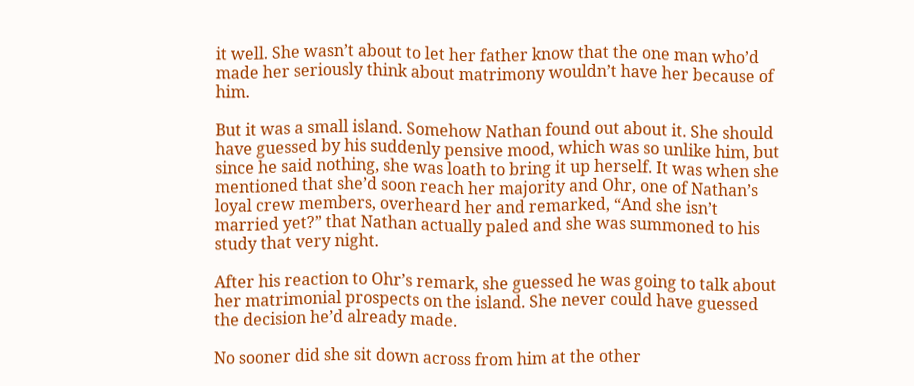it well. She wasn’t about to let her father know that the one man who’d made her seriously think about matrimony wouldn’t have her because of him.

But it was a small island. Somehow Nathan found out about it. She should have guessed by his suddenly pensive mood, which was so unlike him, but since he said nothing, she was loath to bring it up herself. It was when she mentioned that she’d soon reach her majority and Ohr, one of Nathan’s loyal crew members, overheard her and remarked, “And she isn’t married yet?” that Nathan actually paled and she was summoned to his study that very night.

After his reaction to Ohr’s remark, she guessed he was going to talk about her matrimonial prospects on the island. She never could have guessed the decision he’d already made.

No sooner did she sit down across from him at the other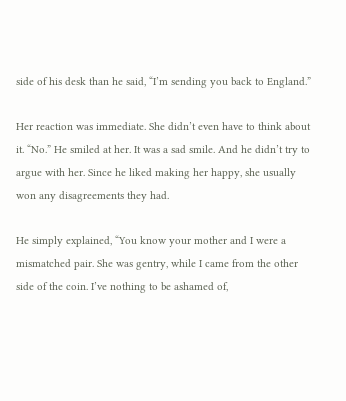side of his desk than he said, “I’m sending you back to England.”

Her reaction was immediate. She didn’t even have to think about it. “No.” He smiled at her. It was a sad smile. And he didn’t try to argue with her. Since he liked making her happy, she usually won any disagreements they had.

He simply explained, “You know your mother and I were a mismatched pair. She was gentry, while I came from the other side of the coin. I’ve nothing to be ashamed of,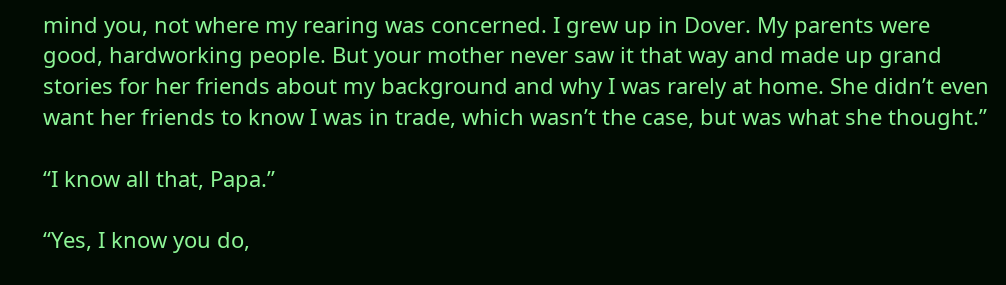mind you, not where my rearing was concerned. I grew up in Dover. My parents were good, hardworking people. But your mother never saw it that way and made up grand stories for her friends about my background and why I was rarely at home. She didn’t even want her friends to know I was in trade, which wasn’t the case, but was what she thought.”

“I know all that, Papa.”

“Yes, I know you do,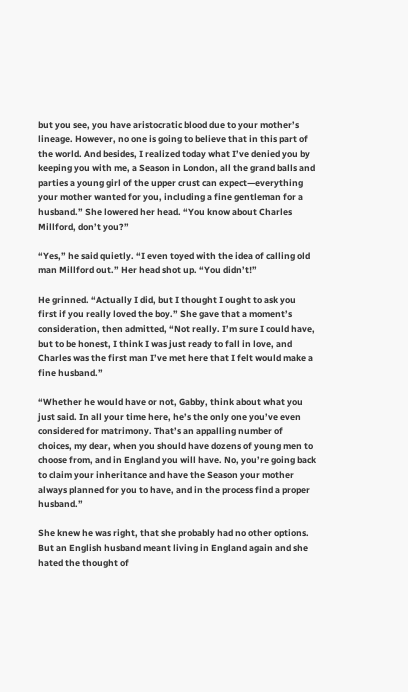but you see, you have aristocratic blood due to your mother’s lineage. However, no one is going to believe that in this part of the world. And besides, I realized today what I’ve denied you by keeping you with me, a Season in London, all the grand balls and parties a young girl of the upper crust can expect—everything your mother wanted for you, including a fine gentleman for a husband.” She lowered her head. “You know about Charles Millford, don’t you?”

“Yes,” he said quietly. “I even toyed with the idea of calling old man Millford out.” Her head shot up. “You didn’t!”

He grinned. “Actually I did, but I thought I ought to ask you first if you really loved the boy.” She gave that a moment’s consideration, then admitted, “Not really. I’m sure I could have, but to be honest, I think I was just ready to fall in love, and Charles was the first man I’ve met here that I felt would make a fine husband.”

“Whether he would have or not, Gabby, think about what you just said. In all your time here, he’s the only one you’ve even considered for matrimony. That’s an appalling number of choices, my dear, when you should have dozens of young men to choose from, and in England you will have. No, you’re going back to claim your inheritance and have the Season your mother always planned for you to have, and in the process find a proper husband.”

She knew he was right, that she probably had no other options. But an English husband meant living in England again and she hated the thought of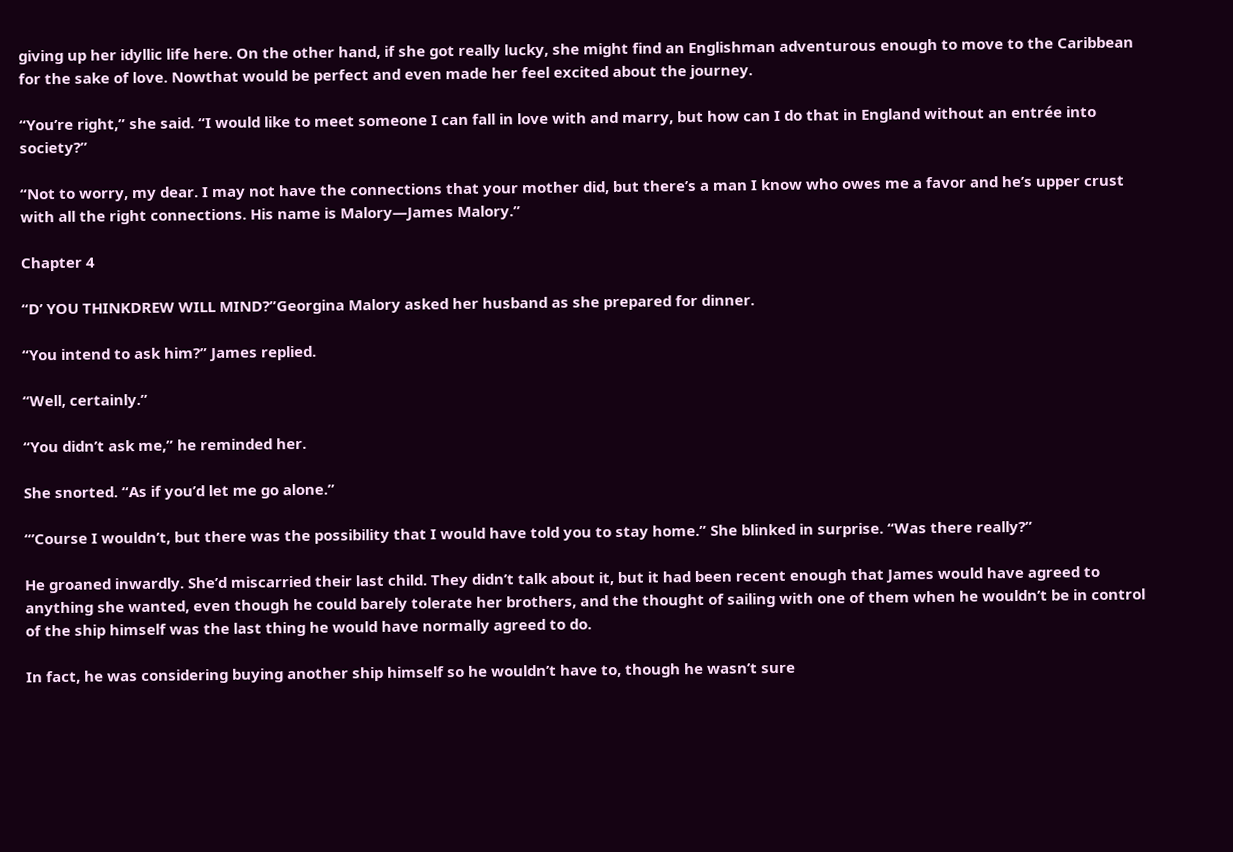giving up her idyllic life here. On the other hand, if she got really lucky, she might find an Englishman adventurous enough to move to the Caribbean for the sake of love. Nowthat would be perfect and even made her feel excited about the journey.

“You’re right,” she said. “I would like to meet someone I can fall in love with and marry, but how can I do that in England without an entrée into society?”

“Not to worry, my dear. I may not have the connections that your mother did, but there’s a man I know who owes me a favor and he’s upper crust with all the right connections. His name is Malory—James Malory.”

Chapter 4

“D’ YOU THINKDREW WILL MIND?”Georgina Malory asked her husband as she prepared for dinner.

“You intend to ask him?” James replied.

“Well, certainly.”

“You didn’t ask me,” he reminded her.

She snorted. “As if you’d let me go alone.”

“’Course I wouldn’t, but there was the possibility that I would have told you to stay home.” She blinked in surprise. “Was there really?”

He groaned inwardly. She’d miscarried their last child. They didn’t talk about it, but it had been recent enough that James would have agreed to anything she wanted, even though he could barely tolerate her brothers, and the thought of sailing with one of them when he wouldn’t be in control of the ship himself was the last thing he would have normally agreed to do.

In fact, he was considering buying another ship himself so he wouldn’t have to, though he wasn’t sure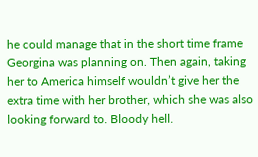he could manage that in the short time frame Georgina was planning on. Then again, taking her to America himself wouldn’t give her the extra time with her brother, which she was also looking forward to. Bloody hell.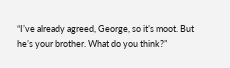“I’ve already agreed, George, so it’s moot. But he’s your brother. What do you think?”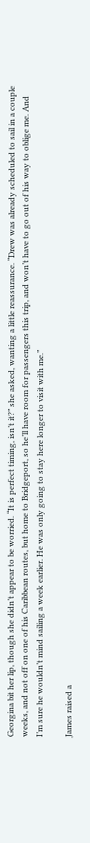Georgina bit her lip, though she didn’t appear to be worried. “It is perfect timing, isn’t it?” she asked, wanting a little reassurance. “Drew was already scheduled to sail in a couple weeks, and not off on one of his Caribbean routes, but home to Bridgeport, so he’ll have room for passengers this trip, and won’t have to go out of his way to oblige me. And I’m sure he wouldn’t mind sailing a week earlier. He was only going to stay here longer to visit with me.”

James raised a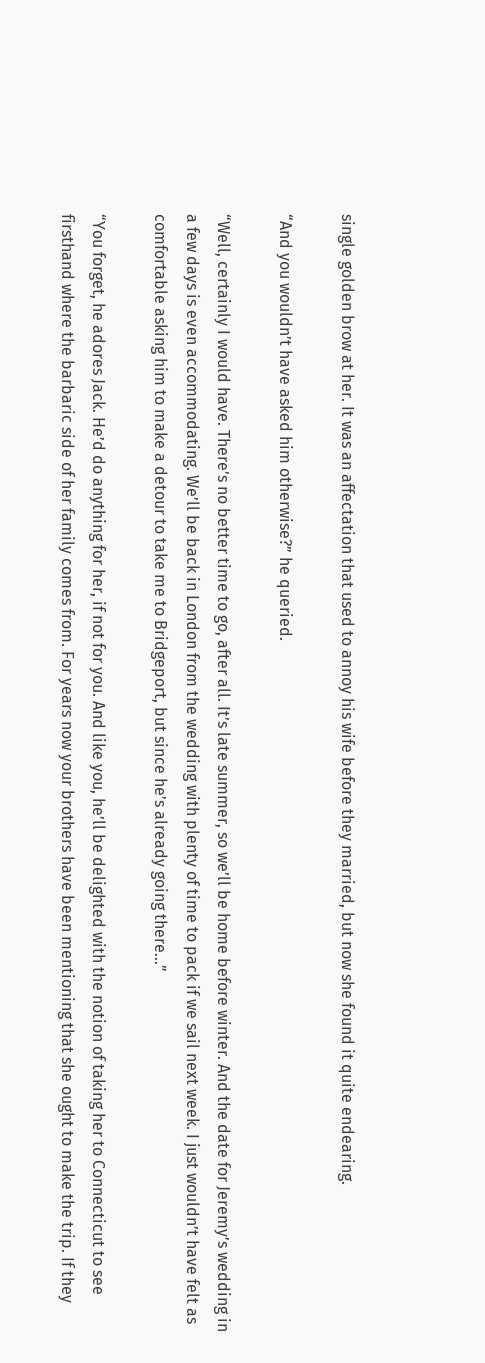single golden brow at her. It was an affectation that used to annoy his wife before they married, but now she found it quite endearing.

“And you wouldn’t have asked him otherwise?” he queried.

“Well, certainly I would have. There’s no better time to go, after all. It’s late summer, so we’ll be home before winter. And the date for Jeremy’s wedding in a few days is even accommodating. We’ll be back in London from the wedding with plenty of time to pack if we sail next week. I just wouldn’t have felt as comfortable asking him to make a detour to take me to Bridgeport, but since he’s already going there…”

“You forget, he adores Jack. He’d do anything for her, if not for you. And like you, he’ll be delighted with the notion of taking her to Connecticut to see firsthand where the barbaric side of her family comes from. For years now your brothers have been mentioning that she ought to make the trip. If they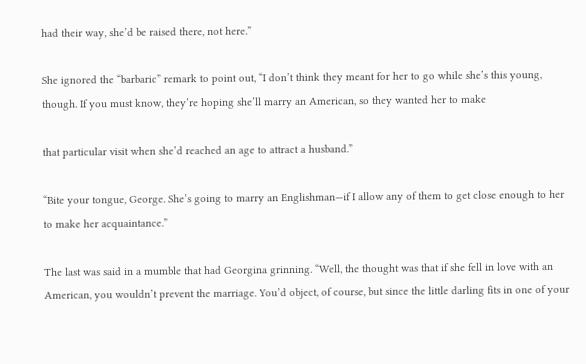had their way, she’d be raised there, not here.”

She ignored the “barbaric” remark to point out, “I don’t think they meant for her to go while she’s this young, though. If you must know, they’re hoping she’ll marry an American, so they wanted her to make

that particular visit when she’d reached an age to attract a husband.”

“Bite your tongue, George. She’s going to marry an Englishman—if I allow any of them to get close enough to her to make her acquaintance.”

The last was said in a mumble that had Georgina grinning. “Well, the thought was that if she fell in love with an American, you wouldn’t prevent the marriage. You’d object, of course, but since the little darling fits in one of your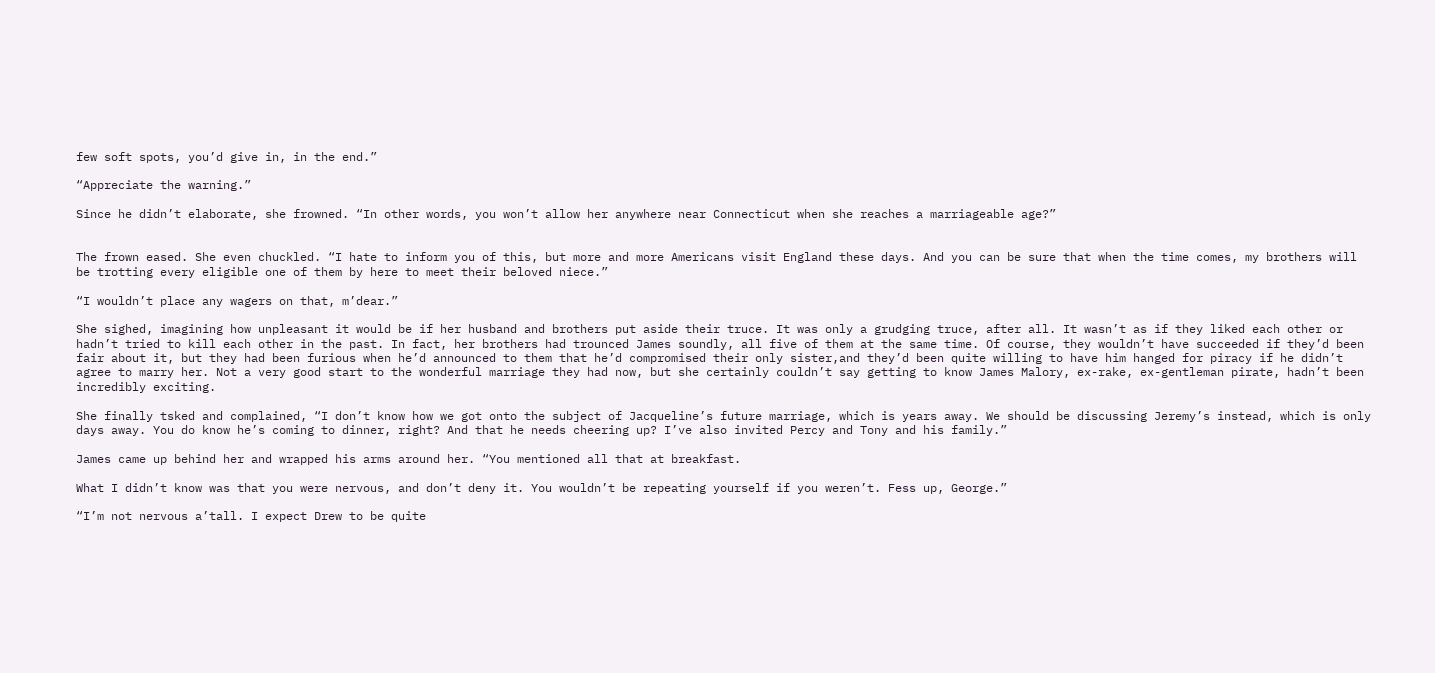few soft spots, you’d give in, in the end.”

“Appreciate the warning.”

Since he didn’t elaborate, she frowned. “In other words, you won’t allow her anywhere near Connecticut when she reaches a marriageable age?”


The frown eased. She even chuckled. “I hate to inform you of this, but more and more Americans visit England these days. And you can be sure that when the time comes, my brothers will be trotting every eligible one of them by here to meet their beloved niece.”

“I wouldn’t place any wagers on that, m’dear.”

She sighed, imagining how unpleasant it would be if her husband and brothers put aside their truce. It was only a grudging truce, after all. It wasn’t as if they liked each other or hadn’t tried to kill each other in the past. In fact, her brothers had trounced James soundly, all five of them at the same time. Of course, they wouldn’t have succeeded if they’d been fair about it, but they had been furious when he’d announced to them that he’d compromised their only sister,and they’d been quite willing to have him hanged for piracy if he didn’t agree to marry her. Not a very good start to the wonderful marriage they had now, but she certainly couldn’t say getting to know James Malory, ex-rake, ex-gentleman pirate, hadn’t been incredibly exciting.

She finally tsked and complained, “I don’t know how we got onto the subject of Jacqueline’s future marriage, which is years away. We should be discussing Jeremy’s instead, which is only days away. You do know he’s coming to dinner, right? And that he needs cheering up? I’ve also invited Percy and Tony and his family.”

James came up behind her and wrapped his arms around her. “You mentioned all that at breakfast.

What I didn’t know was that you were nervous, and don’t deny it. You wouldn’t be repeating yourself if you weren’t. Fess up, George.”

“I’m not nervous a’tall. I expect Drew to be quite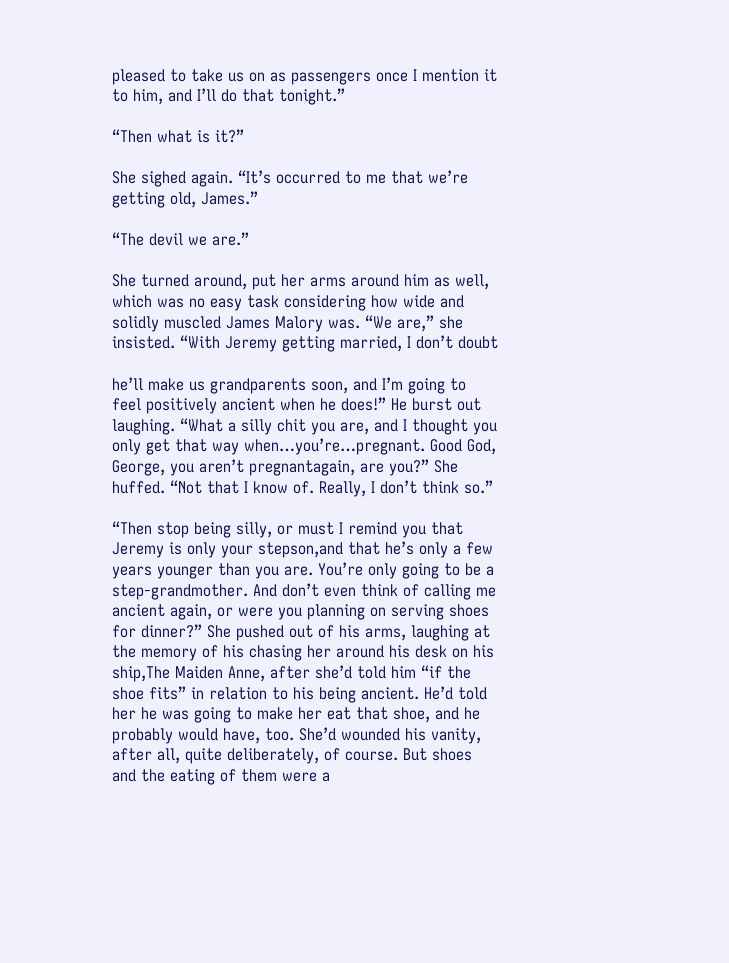pleased to take us on as passengers once I mention it to him, and I’ll do that tonight.”

“Then what is it?”

She sighed again. “It’s occurred to me that we’re getting old, James.”

“The devil we are.”

She turned around, put her arms around him as well, which was no easy task considering how wide and solidly muscled James Malory was. “We are,” she insisted. “With Jeremy getting married, I don’t doubt

he’ll make us grandparents soon, and I’m going to feel positively ancient when he does!” He burst out laughing. “What a silly chit you are, and I thought you only get that way when…you’re…pregnant. Good God, George, you aren’t pregnantagain, are you?” She huffed. “Not that I know of. Really, I don’t think so.”

“Then stop being silly, or must I remind you that Jeremy is only your stepson,and that he’s only a few years younger than you are. You’re only going to be a step-grandmother. And don’t even think of calling me ancient again, or were you planning on serving shoes for dinner?” She pushed out of his arms, laughing at the memory of his chasing her around his desk on his ship,The Maiden Anne, after she’d told him “if the shoe fits” in relation to his being ancient. He’d told her he was going to make her eat that shoe, and he probably would have, too. She’d wounded his vanity, after all, quite deliberately, of course. But shoes and the eating of them were a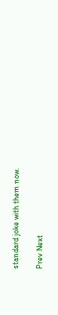standard joke with them now.

Prev Next